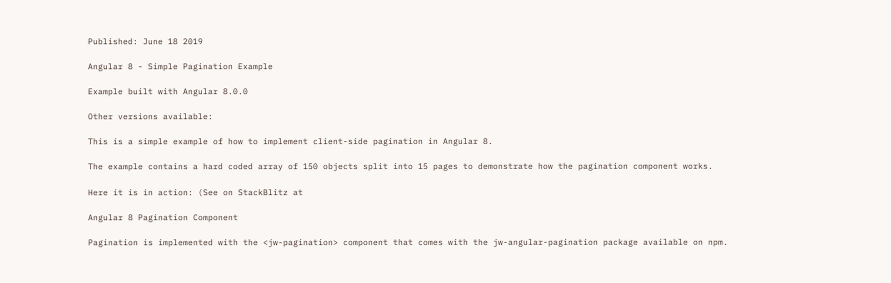Published: June 18 2019

Angular 8 - Simple Pagination Example

Example built with Angular 8.0.0

Other versions available:

This is a simple example of how to implement client-side pagination in Angular 8.

The example contains a hard coded array of 150 objects split into 15 pages to demonstrate how the pagination component works.

Here it is in action: (See on StackBlitz at

Angular 8 Pagination Component

Pagination is implemented with the <jw-pagination> component that comes with the jw-angular-pagination package available on npm.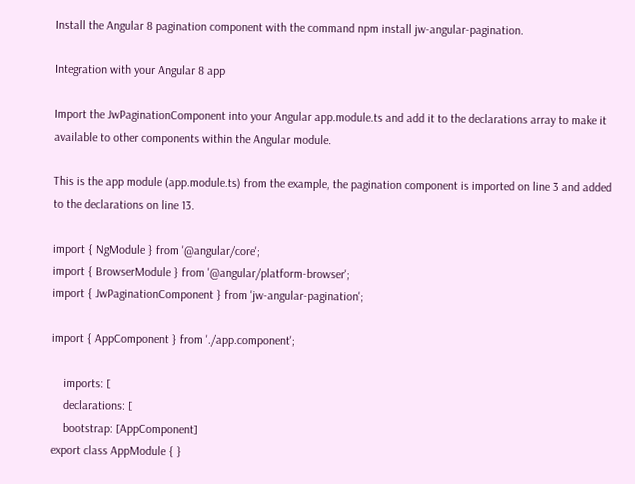Install the Angular 8 pagination component with the command npm install jw-angular-pagination.

Integration with your Angular 8 app

Import the JwPaginationComponent into your Angular app.module.ts and add it to the declarations array to make it available to other components within the Angular module.

This is the app module (app.module.ts) from the example, the pagination component is imported on line 3 and added to the declarations on line 13.

import { NgModule } from '@angular/core';
import { BrowserModule } from '@angular/platform-browser';
import { JwPaginationComponent } from 'jw-angular-pagination';

import { AppComponent } from './app.component';

    imports: [
    declarations: [
    bootstrap: [AppComponent]
export class AppModule { }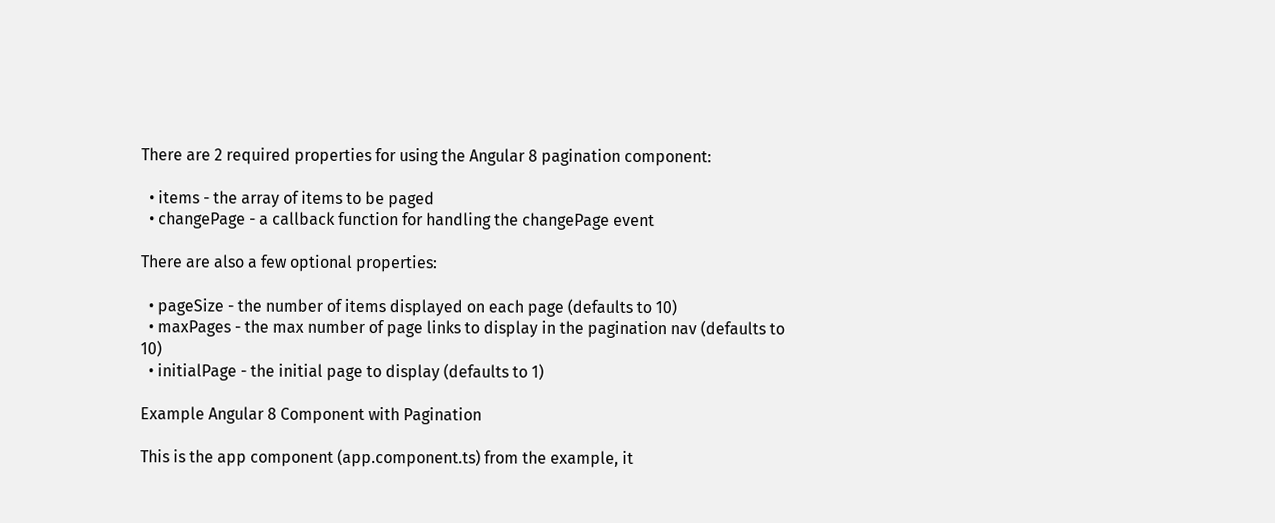There are 2 required properties for using the Angular 8 pagination component:

  • items - the array of items to be paged
  • changePage - a callback function for handling the changePage event

There are also a few optional properties:

  • pageSize - the number of items displayed on each page (defaults to 10)
  • maxPages - the max number of page links to display in the pagination nav (defaults to 10)
  • initialPage - the initial page to display (defaults to 1)

Example Angular 8 Component with Pagination

This is the app component (app.component.ts) from the example, it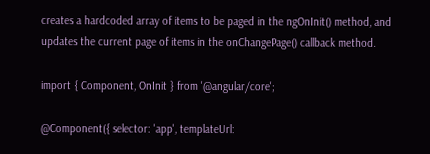creates a hardcoded array of items to be paged in the ngOnInit() method, and updates the current page of items in the onChangePage() callback method.

import { Component, OnInit } from '@angular/core';

@Component({ selector: 'app', templateUrl: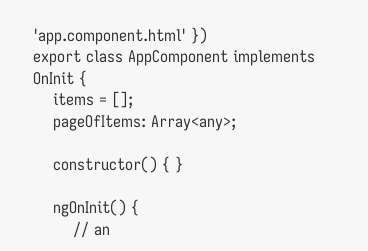'app.component.html' })
export class AppComponent implements OnInit {
    items = [];
    pageOfItems: Array<any>;

    constructor() { }

    ngOnInit() {
        // an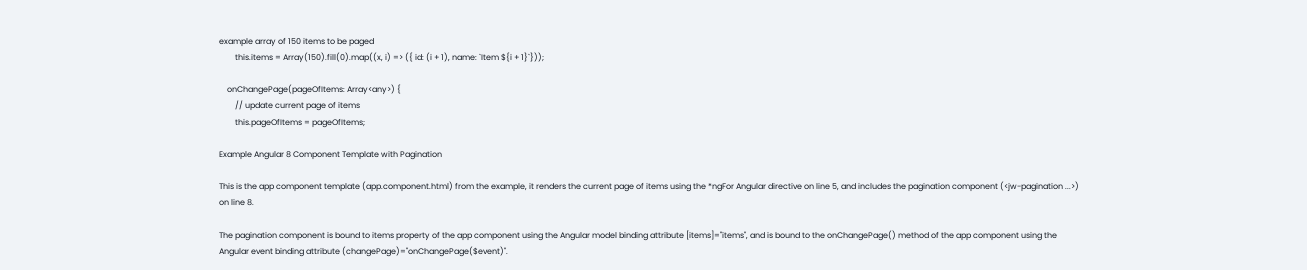example array of 150 items to be paged
        this.items = Array(150).fill(0).map((x, i) => ({ id: (i + 1), name: `Item ${i + 1}`}));

    onChangePage(pageOfItems: Array<any>) {
        // update current page of items
        this.pageOfItems = pageOfItems;

Example Angular 8 Component Template with Pagination

This is the app component template (app.component.html) from the example, it renders the current page of items using the *ngFor Angular directive on line 5, and includes the pagination component (<jw-pagination ...>) on line 8.

The pagination component is bound to items property of the app component using the Angular model binding attribute [items]="items", and is bound to the onChangePage() method of the app component using the Angular event binding attribute (changePage)="onChangePage($event)".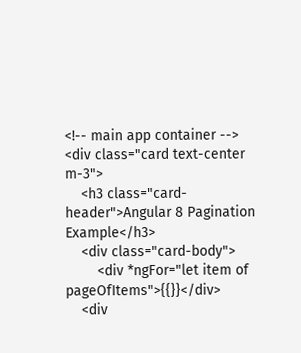<!-- main app container -->
<div class="card text-center m-3">
    <h3 class="card-header">Angular 8 Pagination Example</h3>
    <div class="card-body">
        <div *ngFor="let item of pageOfItems">{{}}</div>
    <div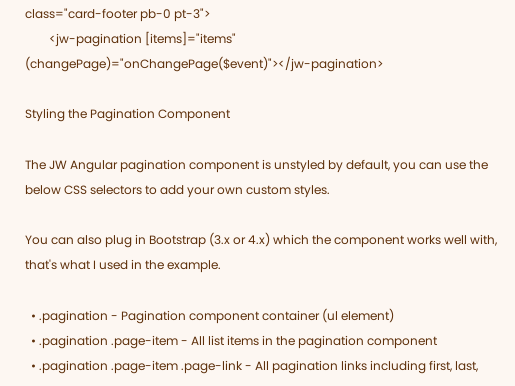class="card-footer pb-0 pt-3">
        <jw-pagination [items]="items" (changePage)="onChangePage($event)"></jw-pagination>

Styling the Pagination Component

The JW Angular pagination component is unstyled by default, you can use the below CSS selectors to add your own custom styles.

You can also plug in Bootstrap (3.x or 4.x) which the component works well with, that's what I used in the example.

  • .pagination - Pagination component container (ul element)
  • .pagination .page-item - All list items in the pagination component
  • .pagination .page-item .page-link - All pagination links including first, last,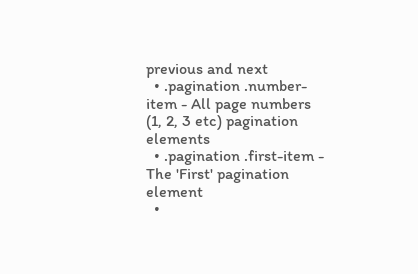previous and next
  • .pagination .number-item - All page numbers (1, 2, 3 etc) pagination elements
  • .pagination .first-item - The 'First' pagination element
  •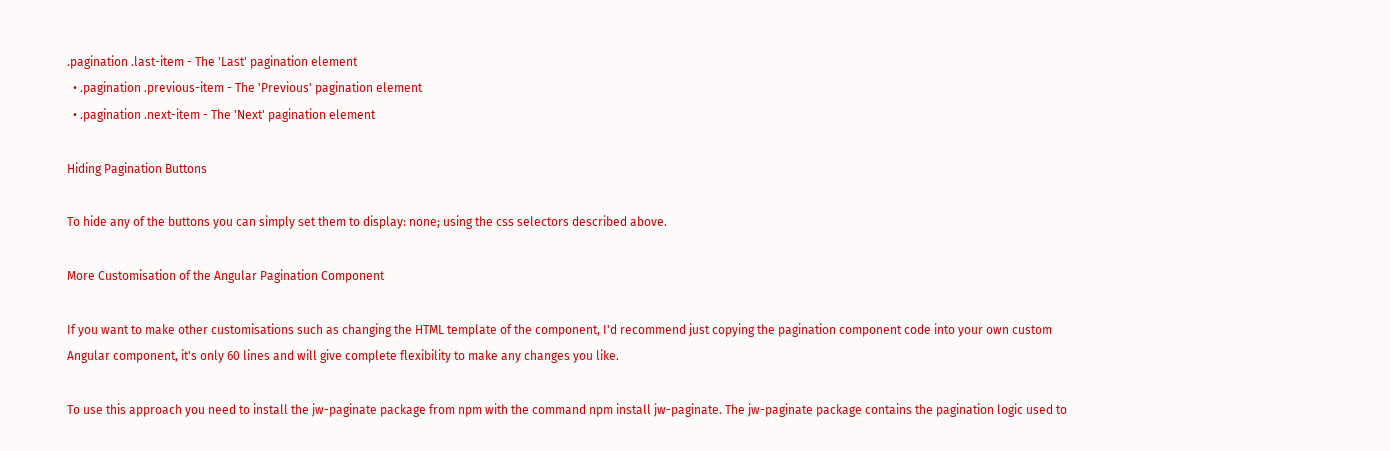.pagination .last-item - The 'Last' pagination element
  • .pagination .previous-item - The 'Previous' pagination element
  • .pagination .next-item - The 'Next' pagination element

Hiding Pagination Buttons

To hide any of the buttons you can simply set them to display: none; using the css selectors described above.

More Customisation of the Angular Pagination Component

If you want to make other customisations such as changing the HTML template of the component, I'd recommend just copying the pagination component code into your own custom Angular component, it's only 60 lines and will give complete flexibility to make any changes you like.

To use this approach you need to install the jw-paginate package from npm with the command npm install jw-paginate. The jw-paginate package contains the pagination logic used to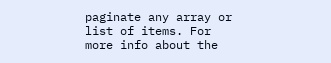paginate any array or list of items. For more info about the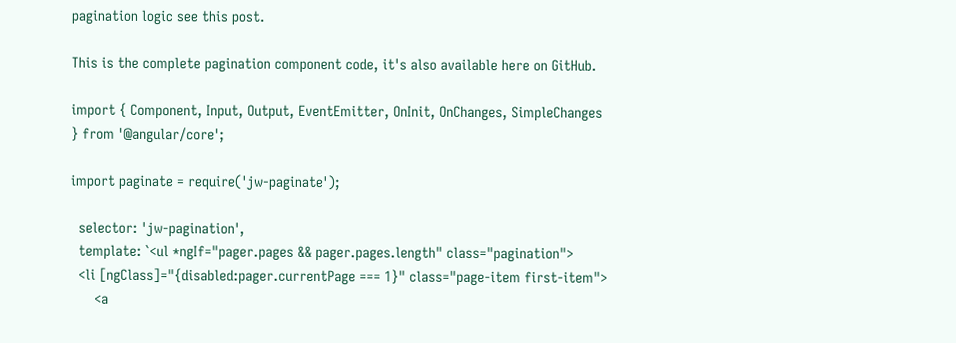pagination logic see this post.

This is the complete pagination component code, it's also available here on GitHub.

import { Component, Input, Output, EventEmitter, OnInit, OnChanges, SimpleChanges } from '@angular/core';

import paginate = require('jw-paginate');

  selector: 'jw-pagination',
  template: `<ul *ngIf="pager.pages && pager.pages.length" class="pagination">
  <li [ngClass]="{disabled:pager.currentPage === 1}" class="page-item first-item">
      <a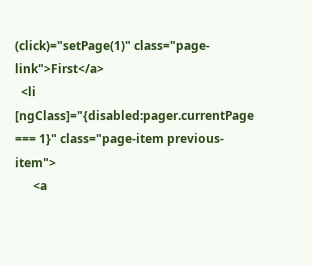(click)="setPage(1)" class="page-link">First</a>
  <li [ngClass]="{disabled:pager.currentPage === 1}" class="page-item previous-item">
      <a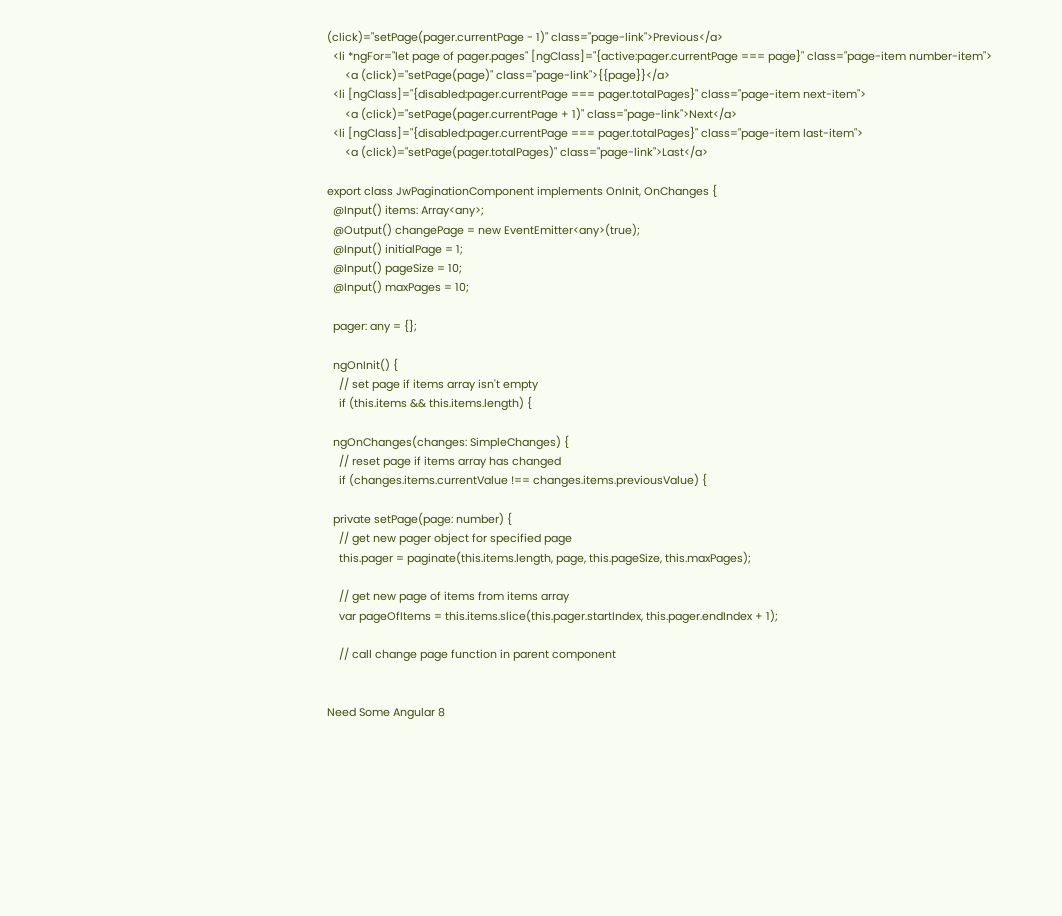(click)="setPage(pager.currentPage - 1)" class="page-link">Previous</a>
  <li *ngFor="let page of pager.pages" [ngClass]="{active:pager.currentPage === page}" class="page-item number-item">
      <a (click)="setPage(page)" class="page-link">{{page}}</a>
  <li [ngClass]="{disabled:pager.currentPage === pager.totalPages}" class="page-item next-item">
      <a (click)="setPage(pager.currentPage + 1)" class="page-link">Next</a>
  <li [ngClass]="{disabled:pager.currentPage === pager.totalPages}" class="page-item last-item">
      <a (click)="setPage(pager.totalPages)" class="page-link">Last</a>

export class JwPaginationComponent implements OnInit, OnChanges {
  @Input() items: Array<any>;
  @Output() changePage = new EventEmitter<any>(true);
  @Input() initialPage = 1;
  @Input() pageSize = 10;
  @Input() maxPages = 10;

  pager: any = {};

  ngOnInit() {
    // set page if items array isn't empty
    if (this.items && this.items.length) {

  ngOnChanges(changes: SimpleChanges) {
    // reset page if items array has changed
    if (changes.items.currentValue !== changes.items.previousValue) {

  private setPage(page: number) {
    // get new pager object for specified page
    this.pager = paginate(this.items.length, page, this.pageSize, this.maxPages);

    // get new page of items from items array
    var pageOfItems = this.items.slice(this.pager.startIndex, this.pager.endIndex + 1);

    // call change page function in parent component


Need Some Angular 8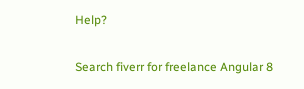Help?

Search fiverr for freelance Angular 8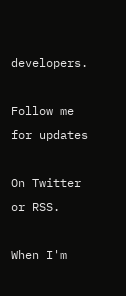developers.

Follow me for updates

On Twitter or RSS.

When I'm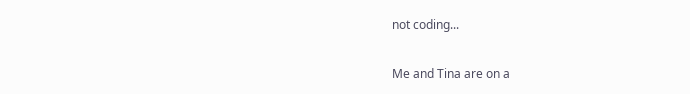not coding...

Me and Tina are on a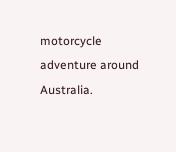motorcycle adventure around Australia.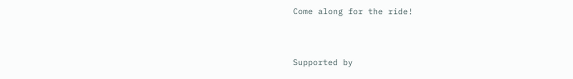Come along for the ride!


Supported by